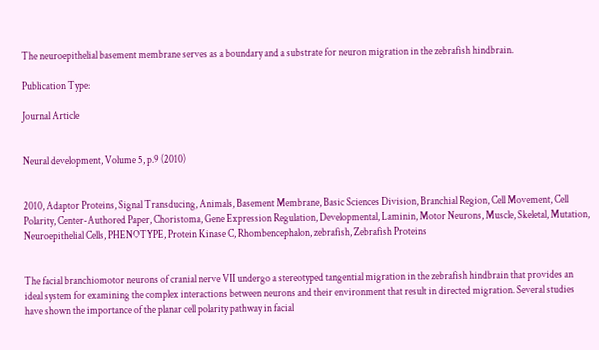The neuroepithelial basement membrane serves as a boundary and a substrate for neuron migration in the zebrafish hindbrain.

Publication Type:

Journal Article


Neural development, Volume 5, p.9 (2010)


2010, Adaptor Proteins, Signal Transducing, Animals, Basement Membrane, Basic Sciences Division, Branchial Region, Cell Movement, Cell Polarity, Center-Authored Paper, Choristoma, Gene Expression Regulation, Developmental, Laminin, Motor Neurons, Muscle, Skeletal, Mutation, Neuroepithelial Cells, PHENOTYPE, Protein Kinase C, Rhombencephalon, zebrafish, Zebrafish Proteins


The facial branchiomotor neurons of cranial nerve VII undergo a stereotyped tangential migration in the zebrafish hindbrain that provides an ideal system for examining the complex interactions between neurons and their environment that result in directed migration. Several studies have shown the importance of the planar cell polarity pathway in facial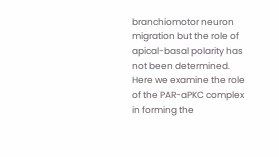branchiomotor neuron migration but the role of apical-basal polarity has not been determined. Here we examine the role of the PAR-aPKC complex in forming the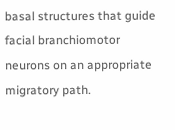basal structures that guide facial branchiomotor neurons on an appropriate migratory path.